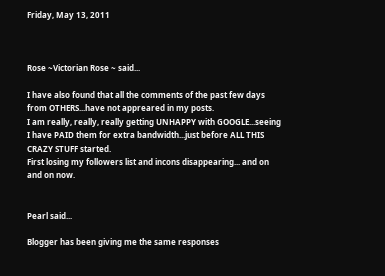Friday, May 13, 2011



Rose ~Victorian Rose ~ said...

I have also found that all the comments of the past few days from OTHERS...have not appreared in my posts.
I am really, really, really getting UNHAPPY with GOOGLE...seeing I have PAID them for extra bandwidth...just before ALL THIS CRAZY STUFF started.
First losing my followers list and incons disappearing... and on and on now.


Pearl said...

Blogger has been giving me the same responses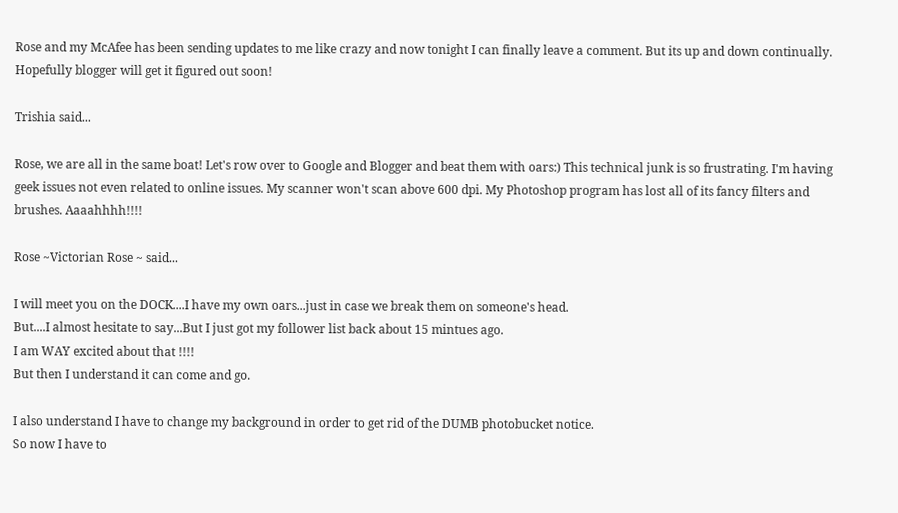Rose and my McAfee has been sending updates to me like crazy and now tonight I can finally leave a comment. But its up and down continually. Hopefully blogger will get it figured out soon!

Trishia said...

Rose, we are all in the same boat! Let's row over to Google and Blogger and beat them with oars:) This technical junk is so frustrating. I'm having geek issues not even related to online issues. My scanner won't scan above 600 dpi. My Photoshop program has lost all of its fancy filters and brushes. Aaaahhhh!!!!

Rose ~Victorian Rose ~ said...

I will meet you on the DOCK....I have my own oars...just in case we break them on someone's head.
But....I almost hesitate to say...But I just got my follower list back about 15 mintues ago.
I am WAY excited about that !!!!
But then I understand it can come and go.

I also understand I have to change my background in order to get rid of the DUMB photobucket notice.
So now I have to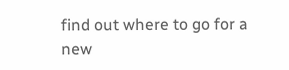find out where to go for a new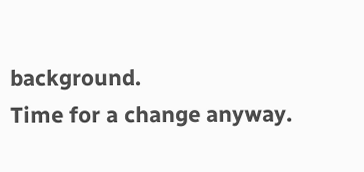background.
Time for a change anyway.